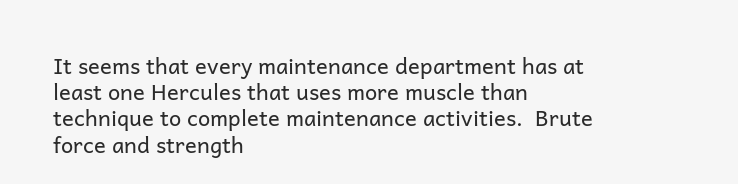It seems that every maintenance department has at least one Hercules that uses more muscle than technique to complete maintenance activities.  Brute force and strength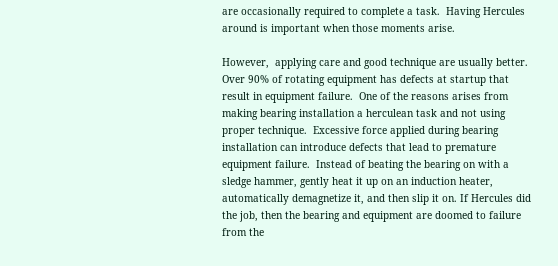are occasionally required to complete a task.  Having Hercules around is important when those moments arise.

However,  applying care and good technique are usually better. Over 90% of rotating equipment has defects at startup that result in equipment failure.  One of the reasons arises from making bearing installation a herculean task and not using proper technique.  Excessive force applied during bearing installation can introduce defects that lead to premature equipment failure.  Instead of beating the bearing on with a sledge hammer, gently heat it up on an induction heater, automatically demagnetize it, and then slip it on. If Hercules did the job, then the bearing and equipment are doomed to failure from the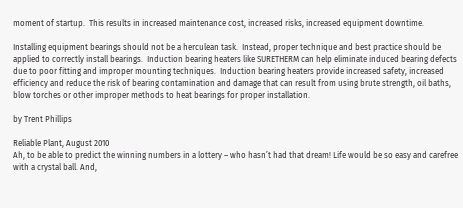moment of startup.  This results in increased maintenance cost, increased risks, increased equipment downtime.

Installing equipment bearings should not be a herculean task.  Instead, proper technique and best practice should be applied to correctly install bearings.  Induction bearing heaters like SURETHERM can help eliminate induced bearing defects due to poor fitting and improper mounting techniques.  Induction bearing heaters provide increased safety, increased efficiency and reduce the risk of bearing contamination and damage that can result from using brute strength, oil baths, blow torches or other improper methods to heat bearings for proper installation.

by Trent Phillips

Reliable Plant, August 2010
Ah, to be able to predict the winning numbers in a lottery – who hasn’t had that dream! Life would be so easy and carefree with a crystal ball. And,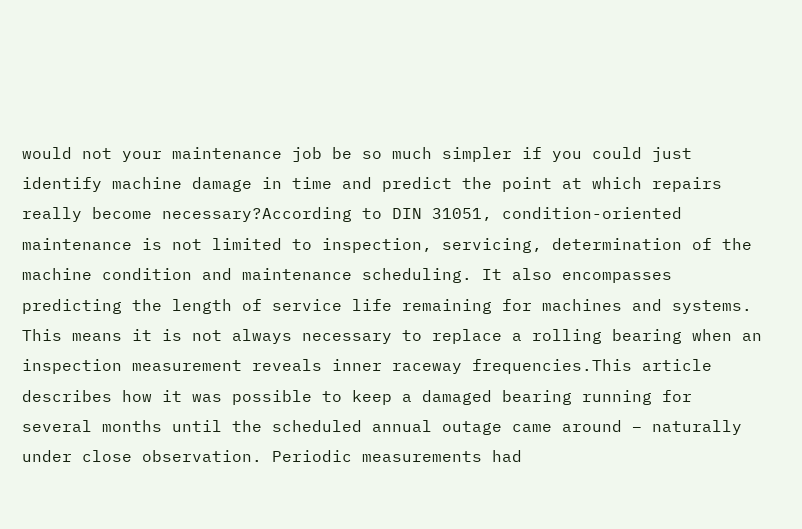would not your maintenance job be so much simpler if you could just identify machine damage in time and predict the point at which repairs really become necessary?According to DIN 31051, condition-oriented maintenance is not limited to inspection, servicing, determination of the machine condition and maintenance scheduling. It also encompasses predicting the length of service life remaining for machines and systems. This means it is not always necessary to replace a rolling bearing when an inspection measurement reveals inner raceway frequencies.This article describes how it was possible to keep a damaged bearing running for several months until the scheduled annual outage came around – naturally under close observation. Periodic measurements had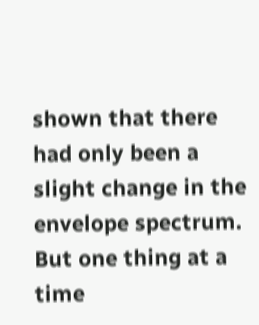shown that there had only been a slight change in the envelope spectrum. But one thing at a time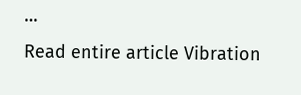…
Read entire article Vibration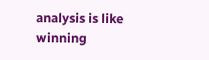analysis is like winning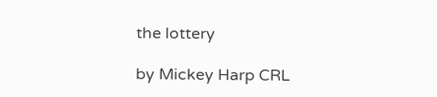the lottery

by Mickey Harp CRL